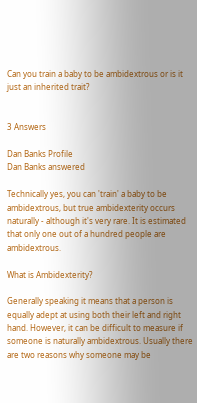Can you train a baby to be ambidextrous or is it just an inherited trait?


3 Answers

Dan Banks Profile
Dan Banks answered

Technically yes, you can 'train' a baby to be ambidextrous, but true ambidexterity occurs naturally - although it's very rare. It is estimated that only one out of a hundred people are ambidextrous.

What is Ambidexterity?

Generally speaking it means that a person is equally adept at using both their left and right hand. However, it can be difficult to measure if someone is naturally ambidextrous. Usually there are two reasons why someone may be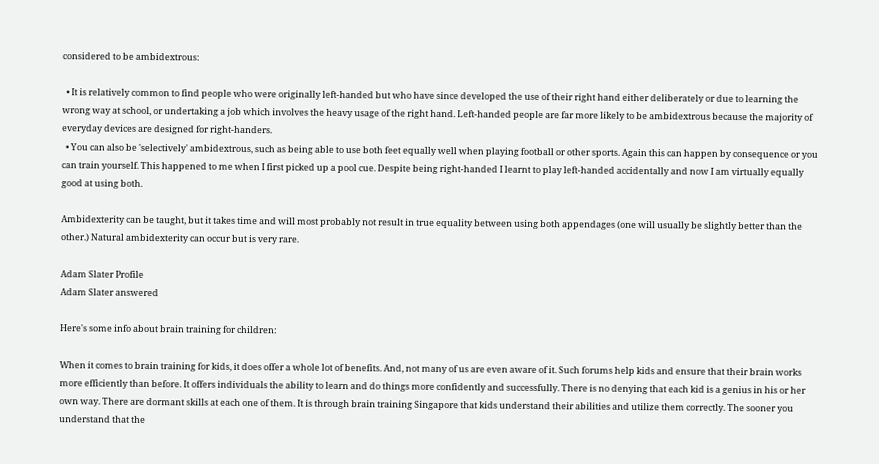considered to be ambidextrous:

  • It is relatively common to find people who were originally left-handed but who have since developed the use of their right hand either deliberately or due to learning the wrong way at school, or undertaking a job which involves the heavy usage of the right hand. Left-handed people are far more likely to be ambidextrous because the majority of everyday devices are designed for right-handers.
  • You can also be 'selectively' ambidextrous, such as being able to use both feet equally well when playing football or other sports. Again this can happen by consequence or you can train yourself. This happened to me when I first picked up a pool cue. Despite being right-handed I learnt to play left-handed accidentally and now I am virtually equally good at using both.

Ambidexterity can be taught, but it takes time and will most probably not result in true equality between using both appendages (one will usually be slightly better than the other.) Natural ambidexterity can occur but is very rare.

Adam Slater Profile
Adam Slater answered

Here's some info about brain training for children:

When it comes to brain training for kids, it does offer a whole lot of benefits. And, not many of us are even aware of it. Such forums help kids and ensure that their brain works more efficiently than before. It offers individuals the ability to learn and do things more confidently and successfully. There is no denying that each kid is a genius in his or her own way. There are dormant skills at each one of them. It is through brain training Singapore that kids understand their abilities and utilize them correctly. The sooner you understand that the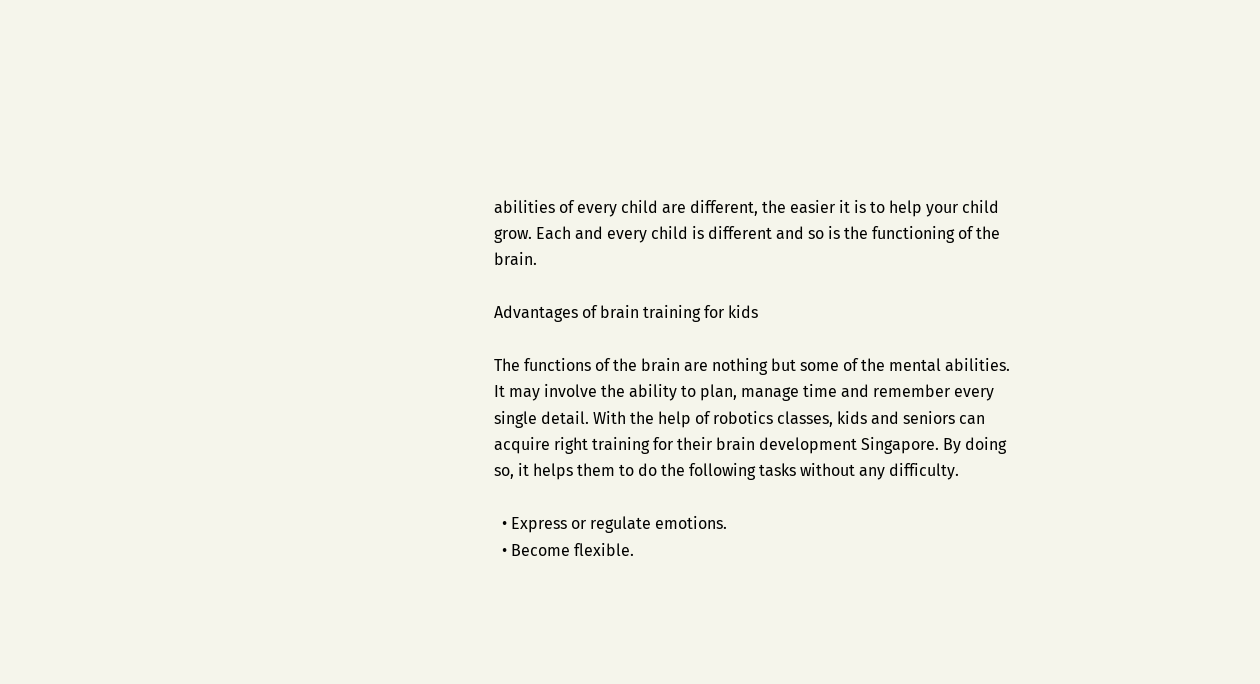abilities of every child are different, the easier it is to help your child grow. Each and every child is different and so is the functioning of the brain.

Advantages of brain training for kids

The functions of the brain are nothing but some of the mental abilities. It may involve the ability to plan, manage time and remember every single detail. With the help of robotics classes, kids and seniors can acquire right training for their brain development Singapore. By doing so, it helps them to do the following tasks without any difficulty.

  • Express or regulate emotions.
  • Become flexible.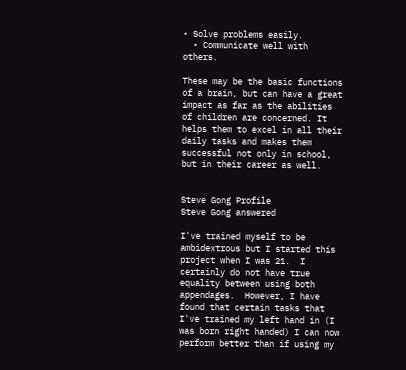• Solve problems easily.
  • Communicate well with others.

These may be the basic functions of a brain, but can have a great impact as far as the abilities of children are concerned. It helps them to excel in all their daily tasks and makes them successful not only in school, but in their career as well.


Steve Gong Profile
Steve Gong answered

I've trained myself to be ambidextrous but I started this project when I was 21.  I certainly do not have true equality between using both appendages.  However, I have found that certain tasks that I've trained my left hand in (I was born right handed) I can now perform better than if using my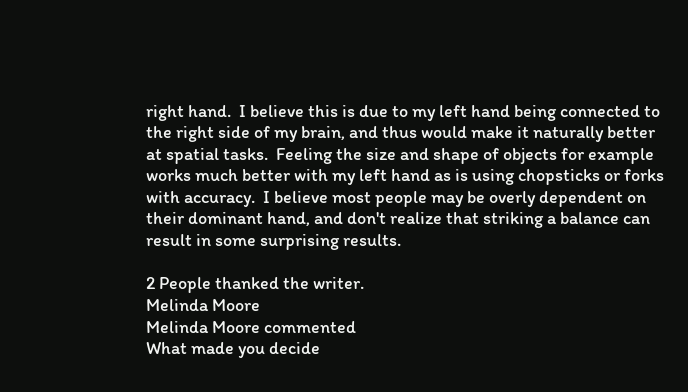right hand.  I believe this is due to my left hand being connected to the right side of my brain, and thus would make it naturally better at spatial tasks.  Feeling the size and shape of objects for example works much better with my left hand as is using chopsticks or forks with accuracy.  I believe most people may be overly dependent on their dominant hand, and don't realize that striking a balance can result in some surprising results.

2 People thanked the writer.
Melinda Moore
Melinda Moore commented
What made you decide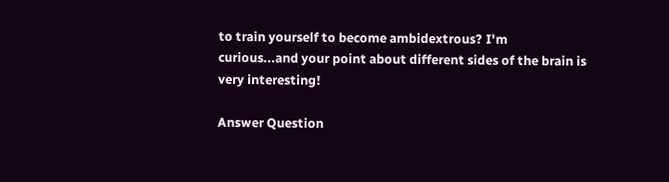to train yourself to become ambidextrous? I'm curious...and your point about different sides of the brain is very interesting!

Answer Question